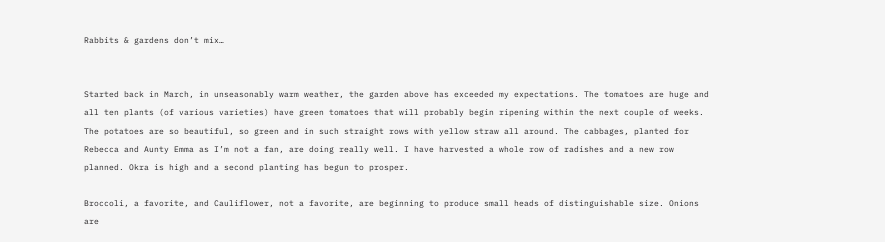Rabbits & gardens don’t mix…


Started back in March, in unseasonably warm weather, the garden above has exceeded my expectations. The tomatoes are huge and all ten plants (of various varieties) have green tomatoes that will probably begin ripening within the next couple of weeks. The potatoes are so beautiful, so green and in such straight rows with yellow straw all around. The cabbages, planted for Rebecca and Aunty Emma as I’m not a fan, are doing really well. I have harvested a whole row of radishes and a new row planned. Okra is high and a second planting has begun to prosper.

Broccoli, a favorite, and Cauliflower, not a favorite, are beginning to produce small heads of distinguishable size. Onions are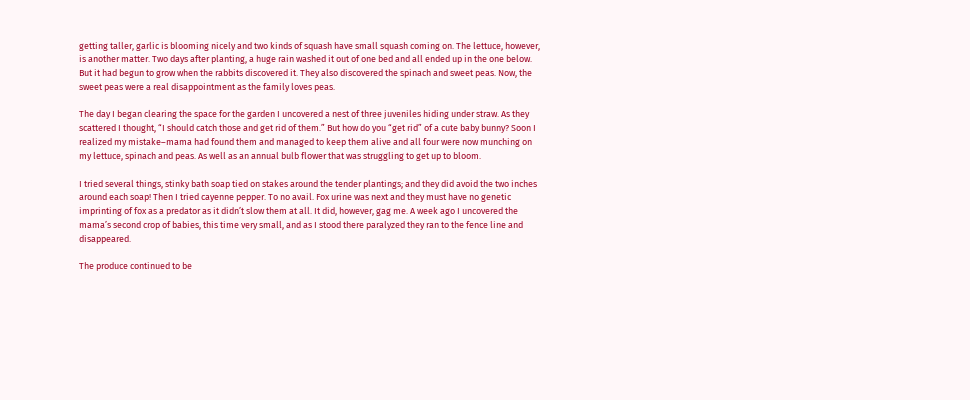getting taller, garlic is blooming nicely and two kinds of squash have small squash coming on. The lettuce, however, is another matter. Two days after planting, a huge rain washed it out of one bed and all ended up in the one below. But it had begun to grow when the rabbits discovered it. They also discovered the spinach and sweet peas. Now, the sweet peas were a real disappointment as the family loves peas.

The day I began clearing the space for the garden I uncovered a nest of three juveniles hiding under straw. As they scattered I thought, “I should catch those and get rid of them.” But how do you “get rid” of a cute baby bunny? Soon I realized my mistake–mama had found them and managed to keep them alive and all four were now munching on my lettuce, spinach and peas. As well as an annual bulb flower that was struggling to get up to bloom.

I tried several things, stinky bath soap tied on stakes around the tender plantings; and they did avoid the two inches around each soap! Then I tried cayenne pepper. To no avail. Fox urine was next and they must have no genetic imprinting of fox as a predator as it didn’t slow them at all. It did, however, gag me. A week ago I uncovered the mama’s second crop of babies, this time very small, and as I stood there paralyzed they ran to the fence line and disappeared.

The produce continued to be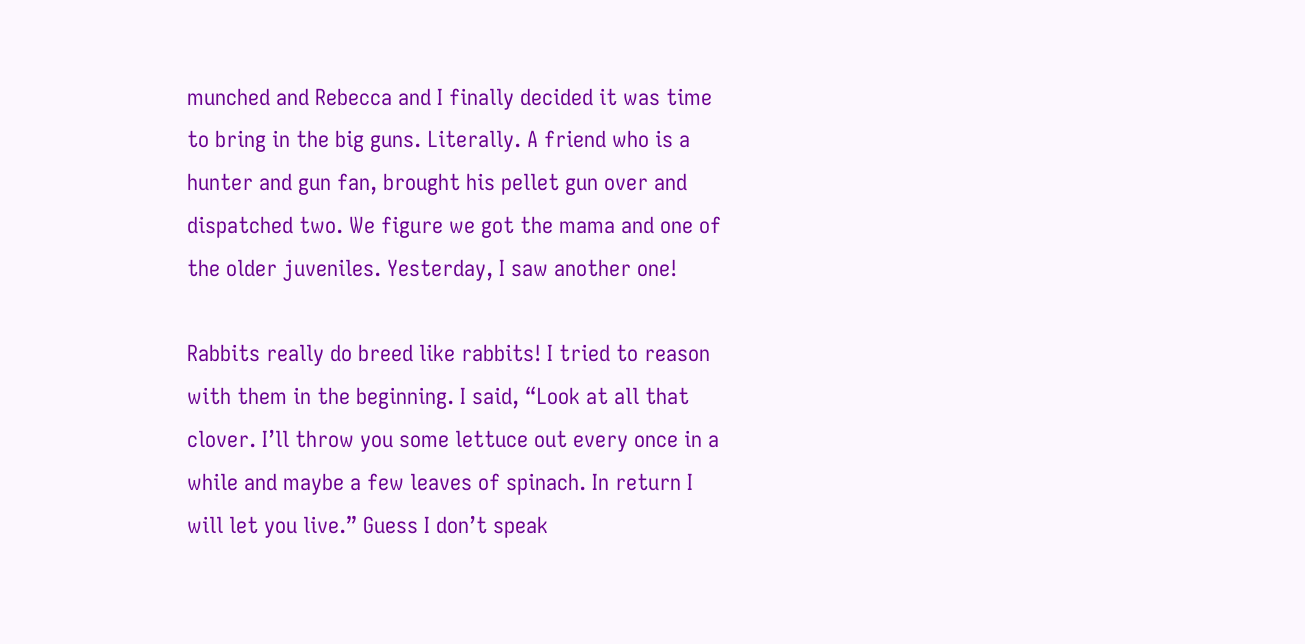munched and Rebecca and I finally decided it was time to bring in the big guns. Literally. A friend who is a hunter and gun fan, brought his pellet gun over and dispatched two. We figure we got the mama and one of the older juveniles. Yesterday, I saw another one!

Rabbits really do breed like rabbits! I tried to reason with them in the beginning. I said, “Look at all that clover. I’ll throw you some lettuce out every once in a while and maybe a few leaves of spinach. In return I will let you live.” Guess I don’t speak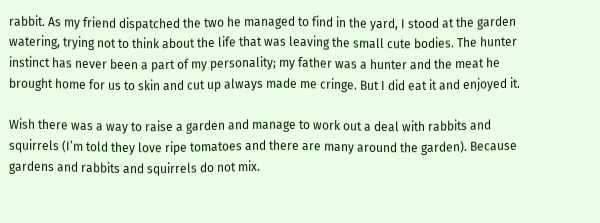rabbit. As my friend dispatched the two he managed to find in the yard, I stood at the garden watering, trying not to think about the life that was leaving the small cute bodies. The hunter instinct has never been a part of my personality; my father was a hunter and the meat he brought home for us to skin and cut up always made me cringe. But I did eat it and enjoyed it.

Wish there was a way to raise a garden and manage to work out a deal with rabbits and squirrels (I’m told they love ripe tomatoes and there are many around the garden). Because gardens and rabbits and squirrels do not mix.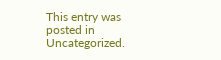This entry was posted in Uncategorized.